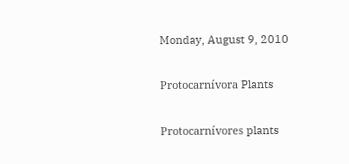Monday, August 9, 2010

Protocarnívora Plants

Protocarnívores plants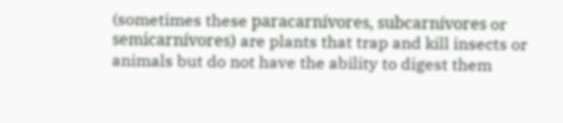(sometimes these paracarnívores, subcarnívores or semicarnívores) are plants that trap and kill insects or animals but do not have the ability to digest them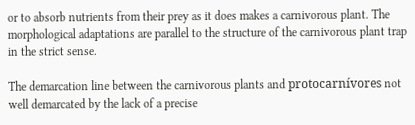or to absorb nutrients from their prey as it does makes a carnivorous plant. The morphological adaptations are parallel to the structure of the carnivorous plant trap in the strict sense.

The demarcation line between the carnivorous plants and protocarnívores not well demarcated by the lack of a precise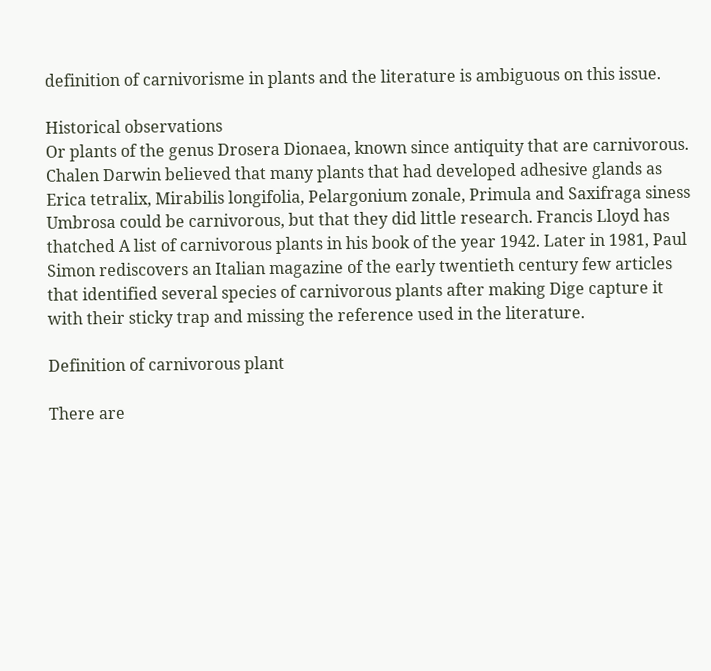definition of carnivorisme in plants and the literature is ambiguous on this issue.

Historical observations
Or plants of the genus Drosera Dionaea, known since antiquity that are carnivorous. Chalen Darwin believed that many plants that had developed adhesive glands as Erica tetralix, Mirabilis longifolia, Pelargonium zonale, Primula and Saxifraga siness Umbrosa could be carnivorous, but that they did little research. Francis Lloyd has thatched A list of carnivorous plants in his book of the year 1942. Later in 1981, Paul Simon rediscovers an Italian magazine of the early twentieth century few articles that identified several species of carnivorous plants after making Dige capture it with their sticky trap and missing the reference used in the literature.

Definition of carnivorous plant

There are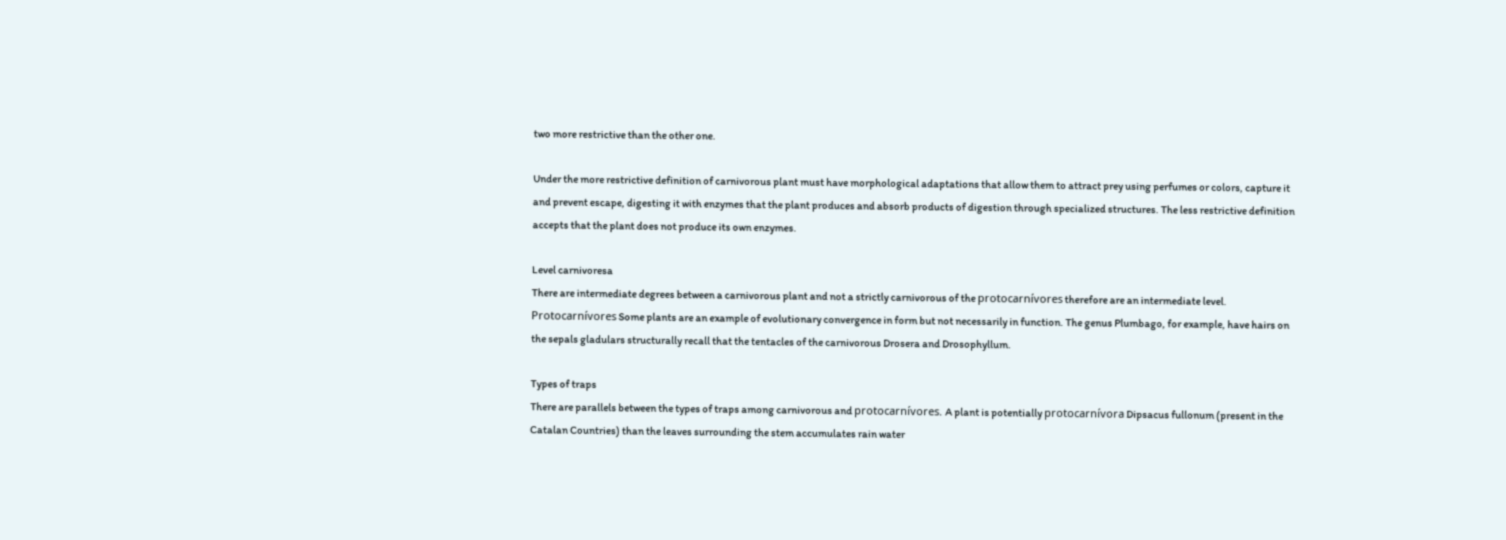two more restrictive than the other one.

Under the more restrictive definition of carnivorous plant must have morphological adaptations that allow them to attract prey using perfumes or colors, capture it and prevent escape, digesting it with enzymes that the plant produces and absorb products of digestion through specialized structures. The less restrictive definition accepts that the plant does not produce its own enzymes.

Level carnivoresa
There are intermediate degrees between a carnivorous plant and not a strictly carnivorous of the protocarnívores therefore are an intermediate level. Protocarnívores Some plants are an example of evolutionary convergence in form but not necessarily in function. The genus Plumbago, for example, have hairs on the sepals gladulars structurally recall that the tentacles of the carnivorous Drosera and Drosophyllum.

Types of traps
There are parallels between the types of traps among carnivorous and protocarnívores. A plant is potentially protocarnívora Dipsacus fullonum (present in the Catalan Countries) than the leaves surrounding the stem accumulates rain water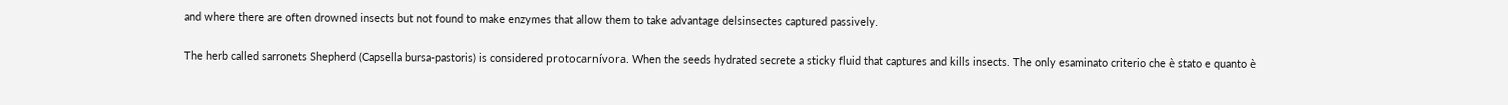and where there are often drowned insects but not found to make enzymes that allow them to take advantage delsinsectes captured passively.

The herb called sarronets Shepherd (Capsella bursa-pastoris) is considered protocarnívora. When the seeds hydrated secrete a sticky fluid that captures and kills insects. The only esaminato criterio che è stato e quanto è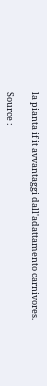la pianta if it avvantaggi dall'adattamento carnivores.

Source :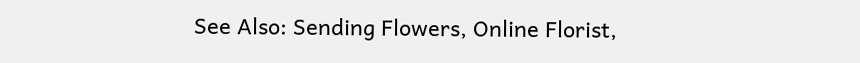See Also: Sending Flowers, Online Florist,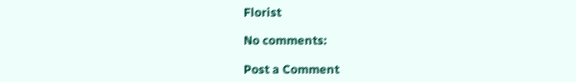Florist

No comments:

Post a Comment